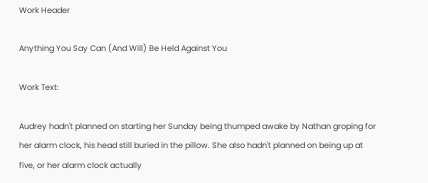Work Header

Anything You Say Can (And Will) Be Held Against You

Work Text:

Audrey hadn't planned on starting her Sunday being thumped awake by Nathan groping for her alarm clock, his head still buried in the pillow. She also hadn't planned on being up at five, or her alarm clock actually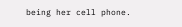being her cell phone.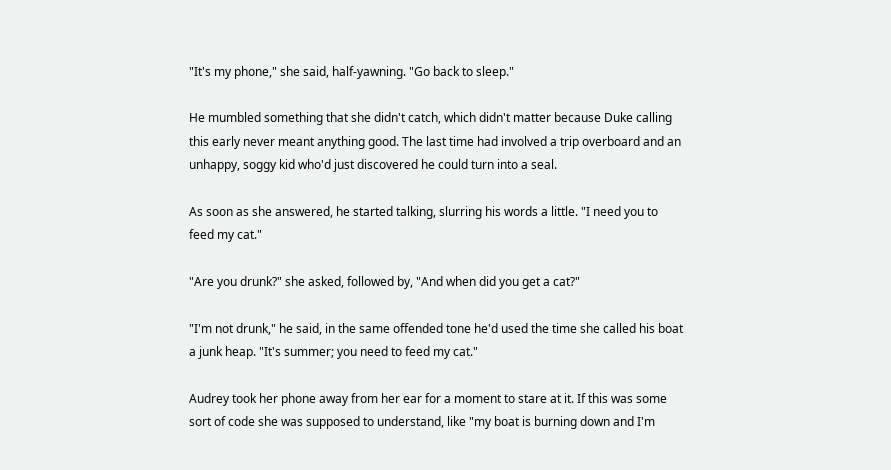"It's my phone," she said, half-yawning. "Go back to sleep."

He mumbled something that she didn't catch, which didn't matter because Duke calling this early never meant anything good. The last time had involved a trip overboard and an unhappy, soggy kid who'd just discovered he could turn into a seal.

As soon as she answered, he started talking, slurring his words a little. "I need you to feed my cat."

"Are you drunk?" she asked, followed by, "And when did you get a cat?"

"I'm not drunk," he said, in the same offended tone he'd used the time she called his boat a junk heap. "It's summer; you need to feed my cat."

Audrey took her phone away from her ear for a moment to stare at it. If this was some sort of code she was supposed to understand, like "my boat is burning down and I'm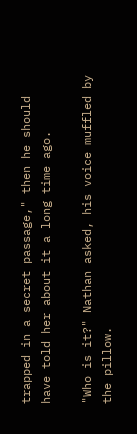trapped in a secret passage," then he should have told her about it a long time ago.

"Who is it?" Nathan asked, his voice muffled by the pillow.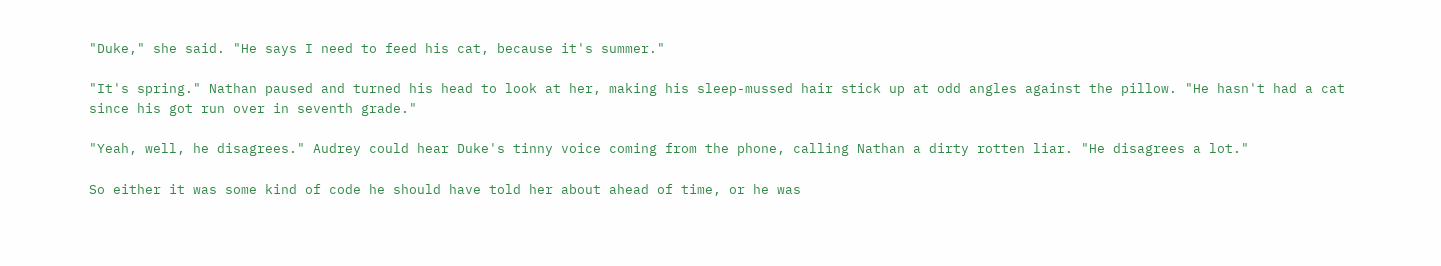"Duke," she said. "He says I need to feed his cat, because it's summer."

"It's spring." Nathan paused and turned his head to look at her, making his sleep-mussed hair stick up at odd angles against the pillow. "He hasn't had a cat since his got run over in seventh grade."

"Yeah, well, he disagrees." Audrey could hear Duke's tinny voice coming from the phone, calling Nathan a dirty rotten liar. "He disagrees a lot."

So either it was some kind of code he should have told her about ahead of time, or he was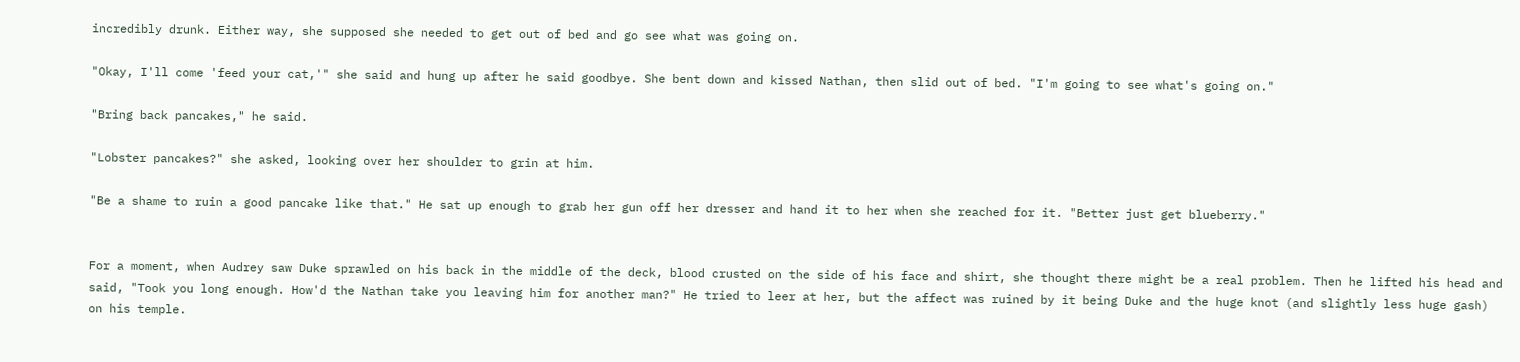incredibly drunk. Either way, she supposed she needed to get out of bed and go see what was going on.

"Okay, I'll come 'feed your cat,'" she said and hung up after he said goodbye. She bent down and kissed Nathan, then slid out of bed. "I'm going to see what's going on."

"Bring back pancakes," he said.

"Lobster pancakes?" she asked, looking over her shoulder to grin at him.

"Be a shame to ruin a good pancake like that." He sat up enough to grab her gun off her dresser and hand it to her when she reached for it. "Better just get blueberry."


For a moment, when Audrey saw Duke sprawled on his back in the middle of the deck, blood crusted on the side of his face and shirt, she thought there might be a real problem. Then he lifted his head and said, "Took you long enough. How'd the Nathan take you leaving him for another man?" He tried to leer at her, but the affect was ruined by it being Duke and the huge knot (and slightly less huge gash) on his temple.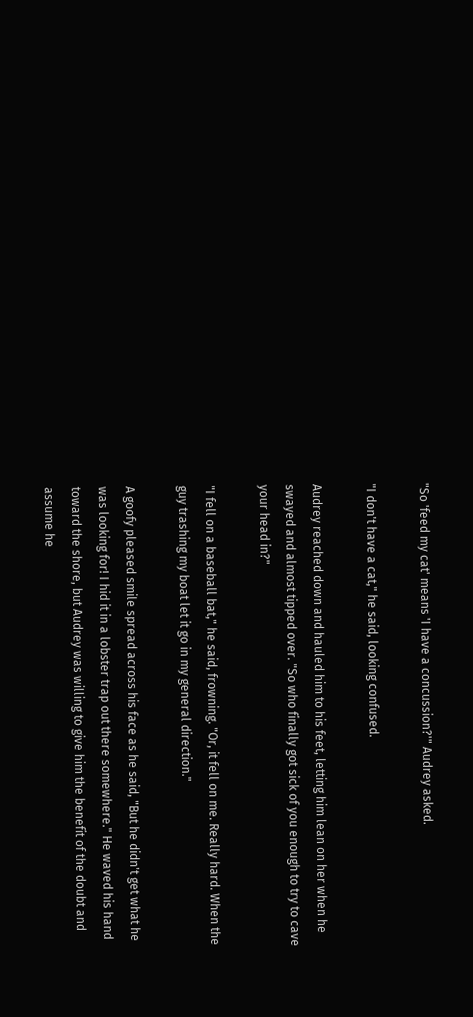"So 'feed my cat' means 'I have a concussion?'" Audrey asked.

"I don't have a cat," he said, looking confused.

Audrey reached down and hauled him to his feet, letting him lean on her when he swayed and almost tipped over. "So who finally got sick of you enough to try to cave your head in?"

"I fell on a baseball bat," he said, frowning. "Or, it fell on me. Really hard. When the guy trashing my boat let it go in my general direction."

A goofy pleased smile spread across his face as he said, "But he didn't get what he was looking for! I hid it in a lobster trap out there somewhere." He waved his hand toward the shore, but Audrey was willing to give him the benefit of the doubt and assume he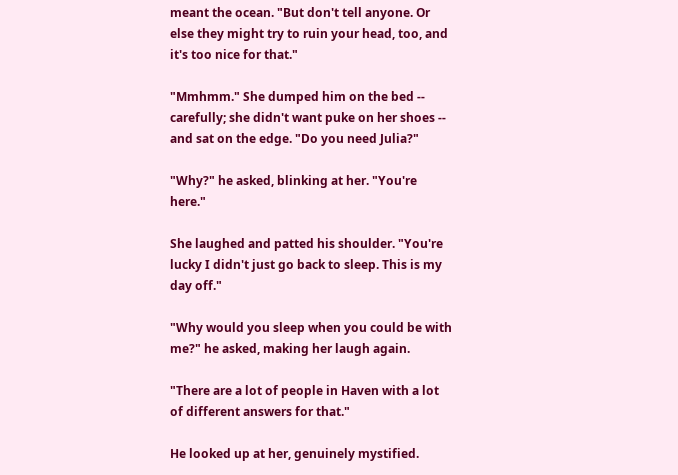meant the ocean. "But don't tell anyone. Or else they might try to ruin your head, too, and it's too nice for that."

"Mmhmm." She dumped him on the bed -- carefully; she didn't want puke on her shoes -- and sat on the edge. "Do you need Julia?"

"Why?" he asked, blinking at her. "You're here."

She laughed and patted his shoulder. "You're lucky I didn't just go back to sleep. This is my day off."

"Why would you sleep when you could be with me?" he asked, making her laugh again.

"There are a lot of people in Haven with a lot of different answers for that."

He looked up at her, genuinely mystified.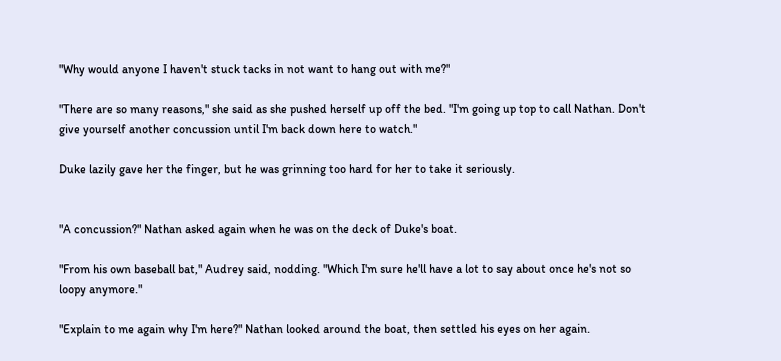"Why would anyone I haven't stuck tacks in not want to hang out with me?"

"There are so many reasons," she said as she pushed herself up off the bed. "I'm going up top to call Nathan. Don't give yourself another concussion until I'm back down here to watch."

Duke lazily gave her the finger, but he was grinning too hard for her to take it seriously.


"A concussion?" Nathan asked again when he was on the deck of Duke's boat.

"From his own baseball bat," Audrey said, nodding. "Which I'm sure he'll have a lot to say about once he's not so loopy anymore."

"Explain to me again why I'm here?" Nathan looked around the boat, then settled his eyes on her again.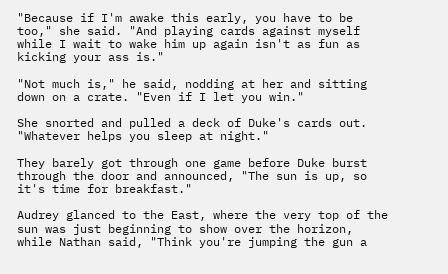"Because if I'm awake this early, you have to be too," she said. "And playing cards against myself while I wait to wake him up again isn't as fun as kicking your ass is."

"Not much is," he said, nodding at her and sitting down on a crate. "Even if I let you win."

She snorted and pulled a deck of Duke's cards out. "Whatever helps you sleep at night."

They barely got through one game before Duke burst through the door and announced, "The sun is up, so it's time for breakfast."

Audrey glanced to the East, where the very top of the sun was just beginning to show over the horizon, while Nathan said, "Think you're jumping the gun a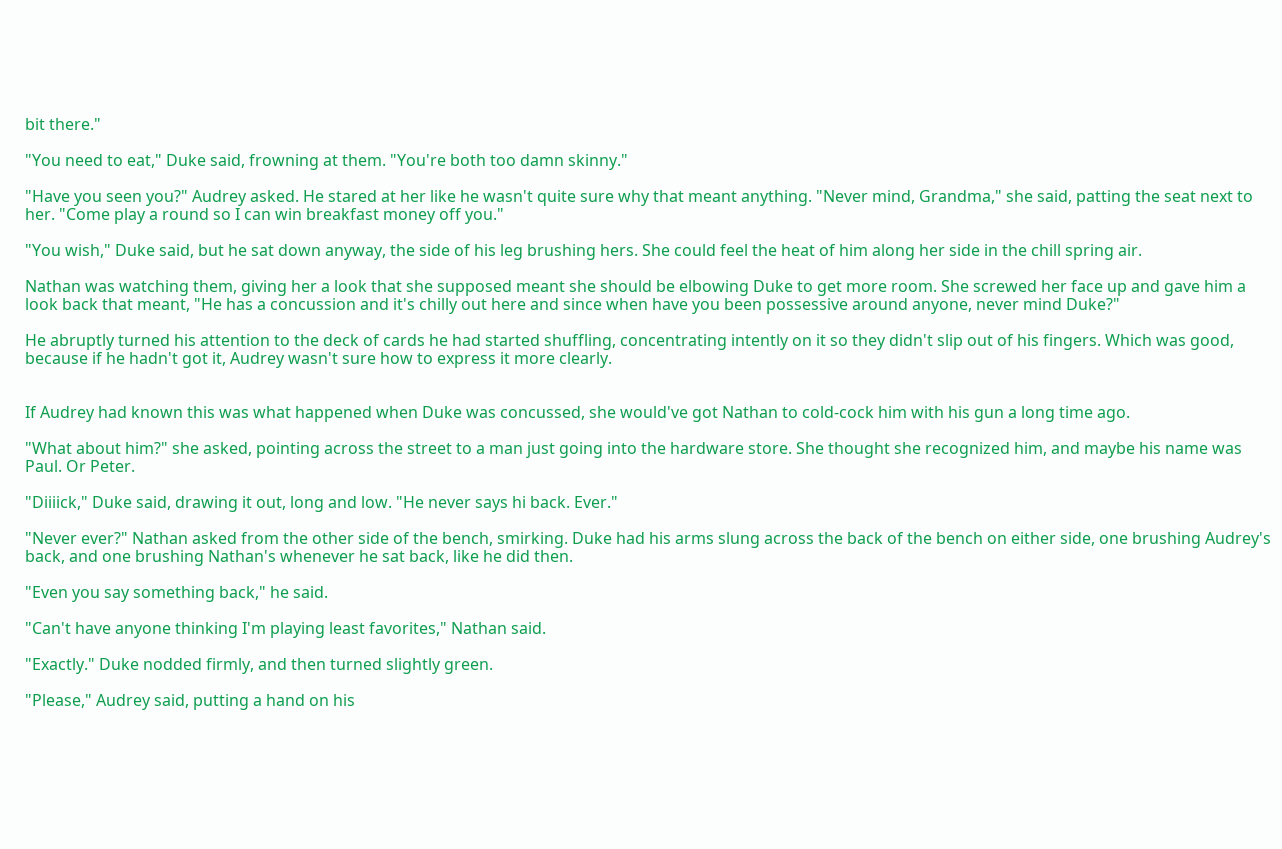bit there."

"You need to eat," Duke said, frowning at them. "You're both too damn skinny."

"Have you seen you?" Audrey asked. He stared at her like he wasn't quite sure why that meant anything. "Never mind, Grandma," she said, patting the seat next to her. "Come play a round so I can win breakfast money off you."

"You wish," Duke said, but he sat down anyway, the side of his leg brushing hers. She could feel the heat of him along her side in the chill spring air.

Nathan was watching them, giving her a look that she supposed meant she should be elbowing Duke to get more room. She screwed her face up and gave him a look back that meant, "He has a concussion and it's chilly out here and since when have you been possessive around anyone, never mind Duke?"

He abruptly turned his attention to the deck of cards he had started shuffling, concentrating intently on it so they didn't slip out of his fingers. Which was good, because if he hadn't got it, Audrey wasn't sure how to express it more clearly.


If Audrey had known this was what happened when Duke was concussed, she would've got Nathan to cold-cock him with his gun a long time ago.

"What about him?" she asked, pointing across the street to a man just going into the hardware store. She thought she recognized him, and maybe his name was Paul. Or Peter.

"Diiiick," Duke said, drawing it out, long and low. "He never says hi back. Ever."

"Never ever?" Nathan asked from the other side of the bench, smirking. Duke had his arms slung across the back of the bench on either side, one brushing Audrey's back, and one brushing Nathan's whenever he sat back, like he did then.

"Even you say something back," he said.

"Can't have anyone thinking I'm playing least favorites," Nathan said.

"Exactly." Duke nodded firmly, and then turned slightly green.

"Please," Audrey said, putting a hand on his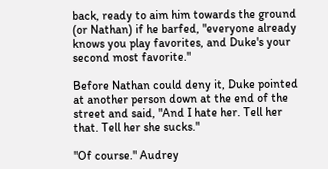back, ready to aim him towards the ground (or Nathan) if he barfed, "everyone already knows you play favorites, and Duke's your second most favorite."

Before Nathan could deny it, Duke pointed at another person down at the end of the street and said, "And I hate her. Tell her that. Tell her she sucks."

"Of course." Audrey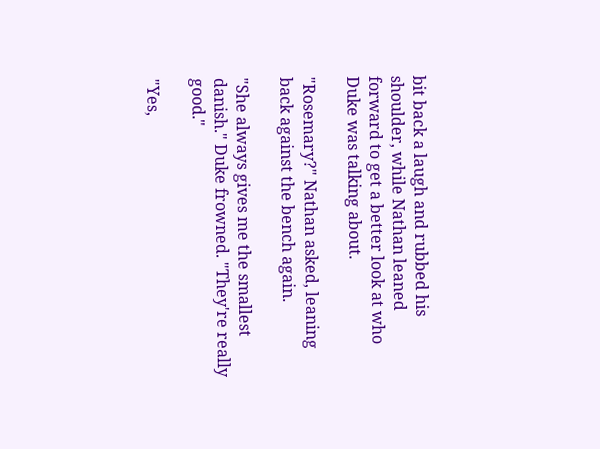bit back a laugh and rubbed his shoulder, while Nathan leaned forward to get a better look at who Duke was talking about.

"Rosemary?" Nathan asked, leaning back against the bench again.

"She always gives me the smallest danish." Duke frowned. "They're really good."

"Yes,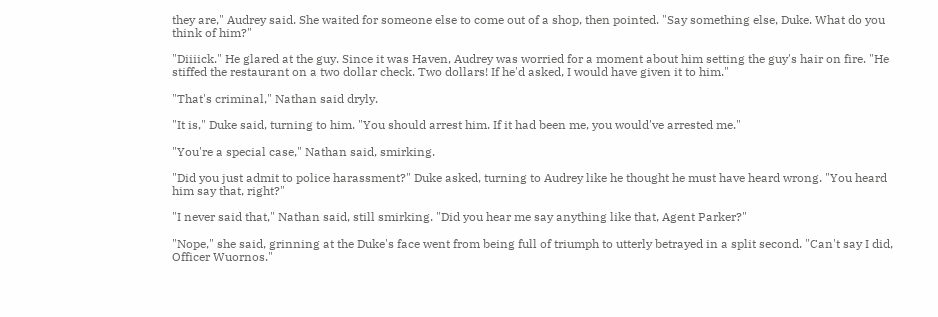they are," Audrey said. She waited for someone else to come out of a shop, then pointed. "Say something else, Duke. What do you think of him?"

"Diiiick." He glared at the guy. Since it was Haven, Audrey was worried for a moment about him setting the guy's hair on fire. "He stiffed the restaurant on a two dollar check. Two dollars! If he'd asked, I would have given it to him."

"That's criminal," Nathan said dryly.

"It is," Duke said, turning to him. "You should arrest him. If it had been me, you would've arrested me."

"You're a special case," Nathan said, smirking.

"Did you just admit to police harassment?" Duke asked, turning to Audrey like he thought he must have heard wrong. "You heard him say that, right?"

"I never said that," Nathan said, still smirking. "Did you hear me say anything like that, Agent Parker?"

"Nope," she said, grinning at the Duke's face went from being full of triumph to utterly betrayed in a split second. "Can't say I did, Officer Wuornos."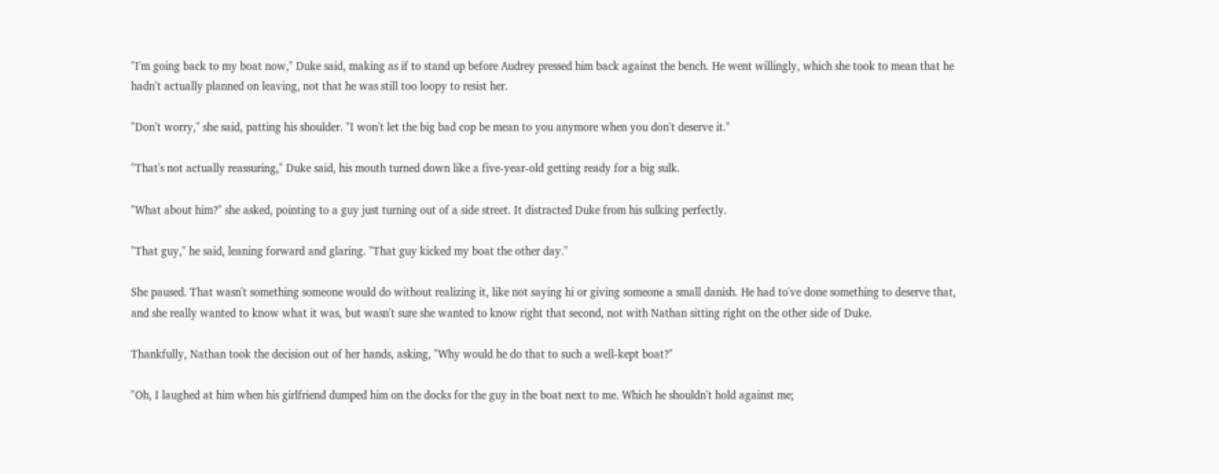"I'm going back to my boat now," Duke said, making as if to stand up before Audrey pressed him back against the bench. He went willingly, which she took to mean that he hadn't actually planned on leaving, not that he was still too loopy to resist her.

"Don't worry," she said, patting his shoulder. "I won't let the big bad cop be mean to you anymore when you don't deserve it."

"That's not actually reassuring," Duke said, his mouth turned down like a five-year-old getting ready for a big sulk.

"What about him?" she asked, pointing to a guy just turning out of a side street. It distracted Duke from his sulking perfectly.

"That guy," he said, leaning forward and glaring. "That guy kicked my boat the other day."

She paused. That wasn't something someone would do without realizing it, like not saying hi or giving someone a small danish. He had to've done something to deserve that, and she really wanted to know what it was, but wasn't sure she wanted to know right that second, not with Nathan sitting right on the other side of Duke.

Thankfully, Nathan took the decision out of her hands, asking, "Why would he do that to such a well-kept boat?"

"Oh, I laughed at him when his girlfriend dumped him on the docks for the guy in the boat next to me. Which he shouldn't hold against me;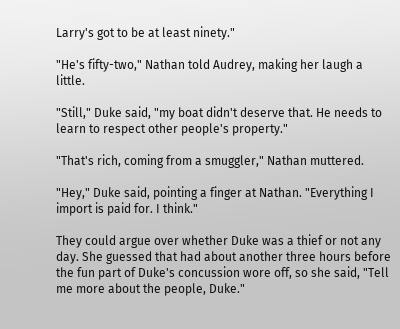Larry's got to be at least ninety."

"He's fifty-two," Nathan told Audrey, making her laugh a little.

"Still," Duke said, "my boat didn't deserve that. He needs to learn to respect other people's property."

"That's rich, coming from a smuggler," Nathan muttered.

"Hey," Duke said, pointing a finger at Nathan. "Everything I import is paid for. I think."

They could argue over whether Duke was a thief or not any day. She guessed that had about another three hours before the fun part of Duke's concussion wore off, so she said, "Tell me more about the people, Duke."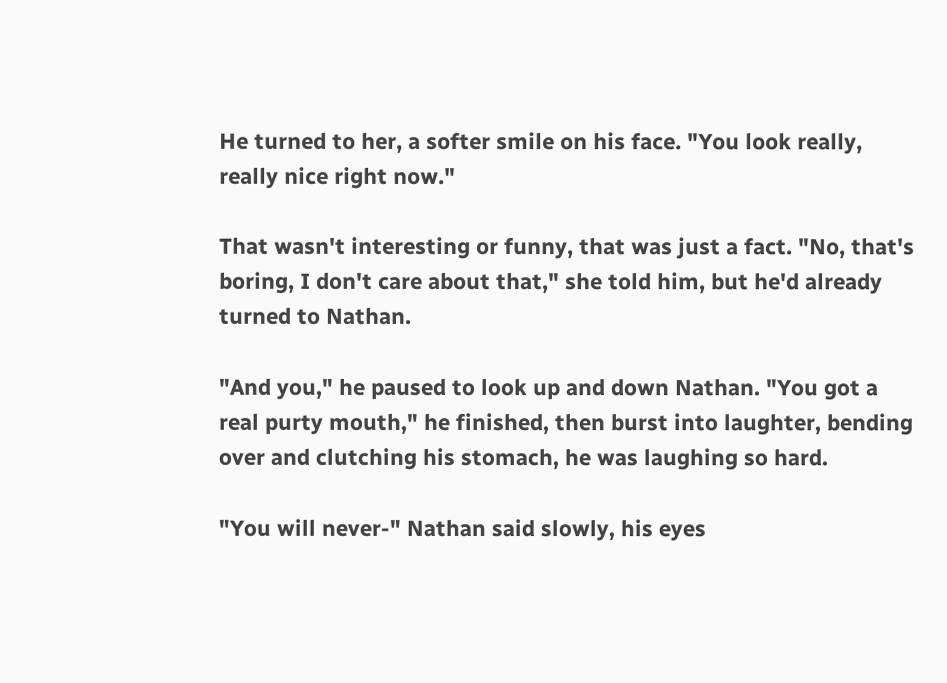He turned to her, a softer smile on his face. "You look really, really nice right now."

That wasn't interesting or funny, that was just a fact. "No, that's boring, I don't care about that," she told him, but he'd already turned to Nathan.

"And you," he paused to look up and down Nathan. "You got a real purty mouth," he finished, then burst into laughter, bending over and clutching his stomach, he was laughing so hard.

"You will never-" Nathan said slowly, his eyes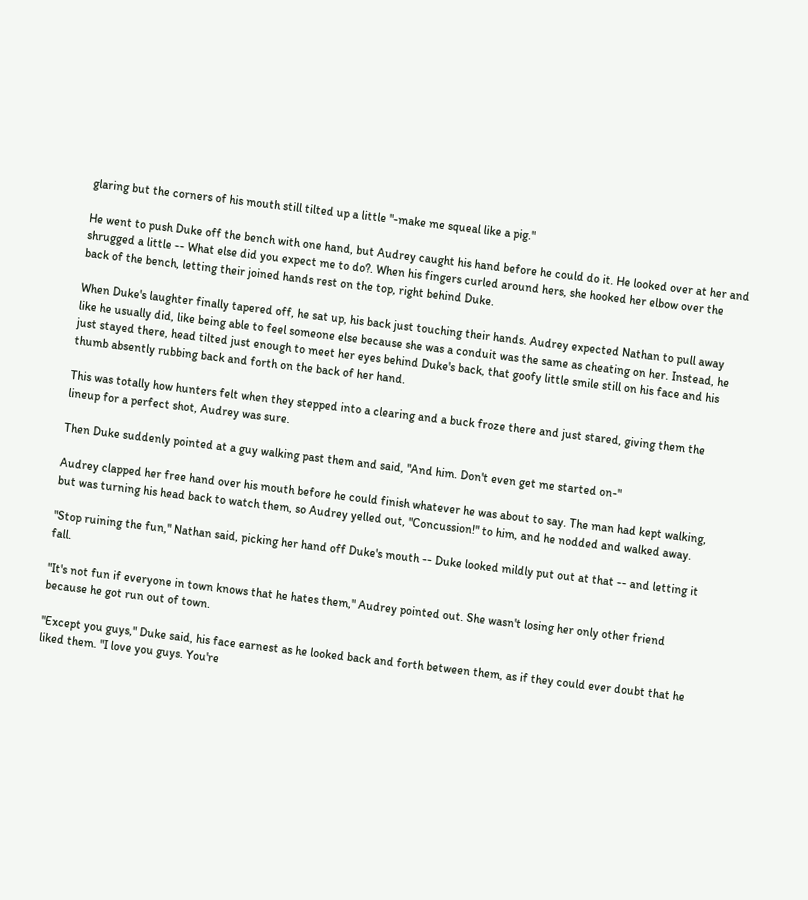glaring but the corners of his mouth still tilted up a little "-make me squeal like a pig."

He went to push Duke off the bench with one hand, but Audrey caught his hand before he could do it. He looked over at her and shrugged a little -- What else did you expect me to do?. When his fingers curled around hers, she hooked her elbow over the back of the bench, letting their joined hands rest on the top, right behind Duke.

When Duke's laughter finally tapered off, he sat up, his back just touching their hands. Audrey expected Nathan to pull away like he usually did, like being able to feel someone else because she was a conduit was the same as cheating on her. Instead, he just stayed there, head tilted just enough to meet her eyes behind Duke's back, that goofy little smile still on his face and his thumb absently rubbing back and forth on the back of her hand.

This was totally how hunters felt when they stepped into a clearing and a buck froze there and just stared, giving them the lineup for a perfect shot, Audrey was sure.

Then Duke suddenly pointed at a guy walking past them and said, "And him. Don't even get me started on-"

Audrey clapped her free hand over his mouth before he could finish whatever he was about to say. The man had kept walking, but was turning his head back to watch them, so Audrey yelled out, "Concussion!" to him, and he nodded and walked away.

"Stop ruining the fun," Nathan said, picking her hand off Duke's mouth -- Duke looked mildly put out at that -- and letting it fall.

"It's not fun if everyone in town knows that he hates them," Audrey pointed out. She wasn't losing her only other friend because he got run out of town.

"Except you guys," Duke said, his face earnest as he looked back and forth between them, as if they could ever doubt that he liked them. "I love you guys. You're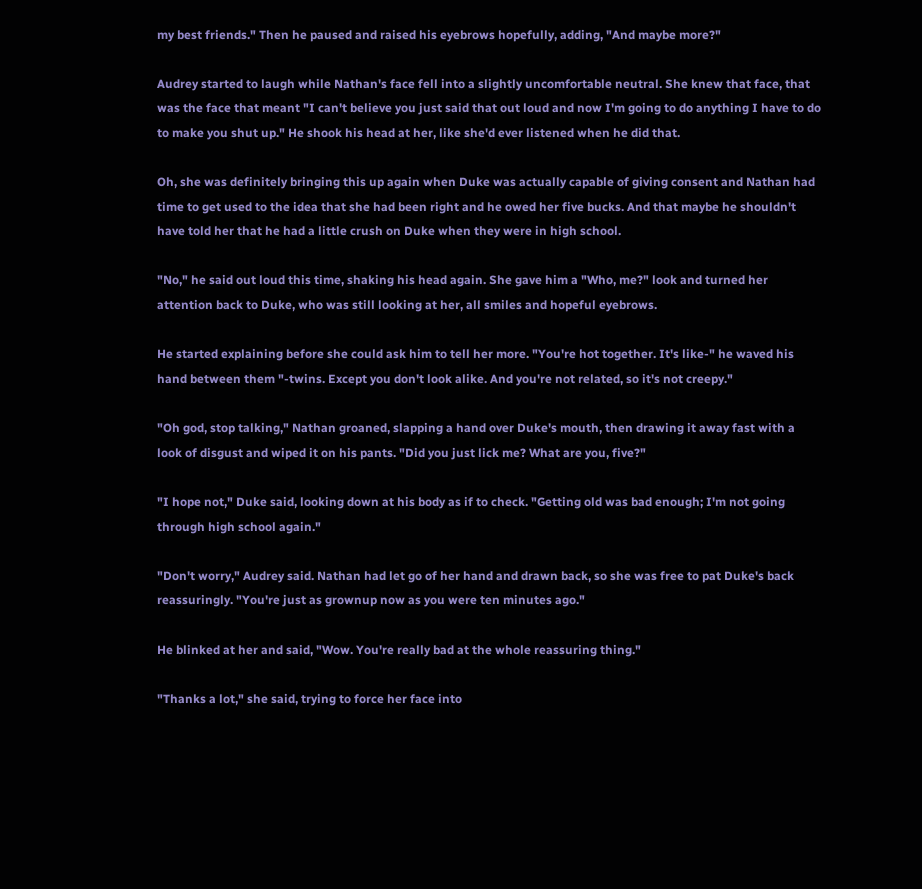my best friends." Then he paused and raised his eyebrows hopefully, adding, "And maybe more?"

Audrey started to laugh while Nathan's face fell into a slightly uncomfortable neutral. She knew that face, that was the face that meant "I can't believe you just said that out loud and now I'm going to do anything I have to do to make you shut up." He shook his head at her, like she'd ever listened when he did that.

Oh, she was definitely bringing this up again when Duke was actually capable of giving consent and Nathan had time to get used to the idea that she had been right and he owed her five bucks. And that maybe he shouldn't have told her that he had a little crush on Duke when they were in high school.

"No," he said out loud this time, shaking his head again. She gave him a "Who, me?" look and turned her attention back to Duke, who was still looking at her, all smiles and hopeful eyebrows.

He started explaining before she could ask him to tell her more. "You're hot together. It's like-" he waved his hand between them "-twins. Except you don't look alike. And you're not related, so it's not creepy."

"Oh god, stop talking," Nathan groaned, slapping a hand over Duke's mouth, then drawing it away fast with a look of disgust and wiped it on his pants. "Did you just lick me? What are you, five?"

"I hope not," Duke said, looking down at his body as if to check. "Getting old was bad enough; I'm not going through high school again."

"Don't worry," Audrey said. Nathan had let go of her hand and drawn back, so she was free to pat Duke's back reassuringly. "You're just as grownup now as you were ten minutes ago."

He blinked at her and said, "Wow. You're really bad at the whole reassuring thing."

"Thanks a lot," she said, trying to force her face into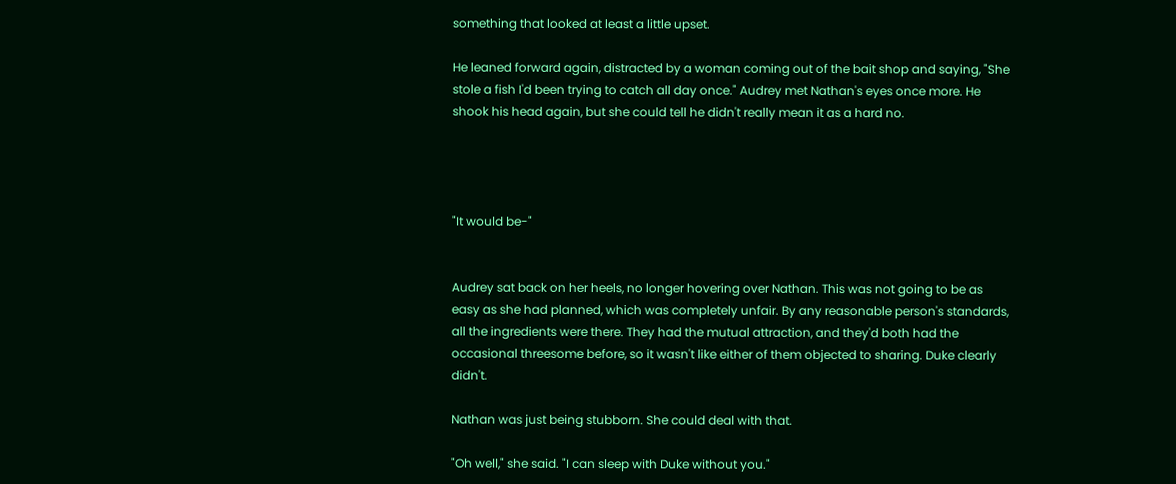something that looked at least a little upset.

He leaned forward again, distracted by a woman coming out of the bait shop and saying, "She stole a fish I'd been trying to catch all day once." Audrey met Nathan's eyes once more. He shook his head again, but she could tell he didn't really mean it as a hard no.




"It would be-"


Audrey sat back on her heels, no longer hovering over Nathan. This was not going to be as easy as she had planned, which was completely unfair. By any reasonable person's standards, all the ingredients were there. They had the mutual attraction, and they'd both had the occasional threesome before, so it wasn't like either of them objected to sharing. Duke clearly didn't.

Nathan was just being stubborn. She could deal with that.

"Oh well," she said. "I can sleep with Duke without you."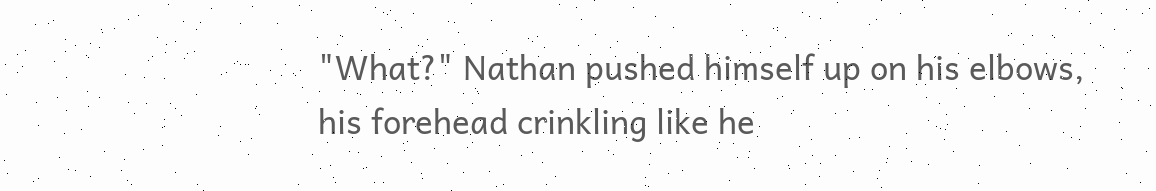"What?" Nathan pushed himself up on his elbows, his forehead crinkling like he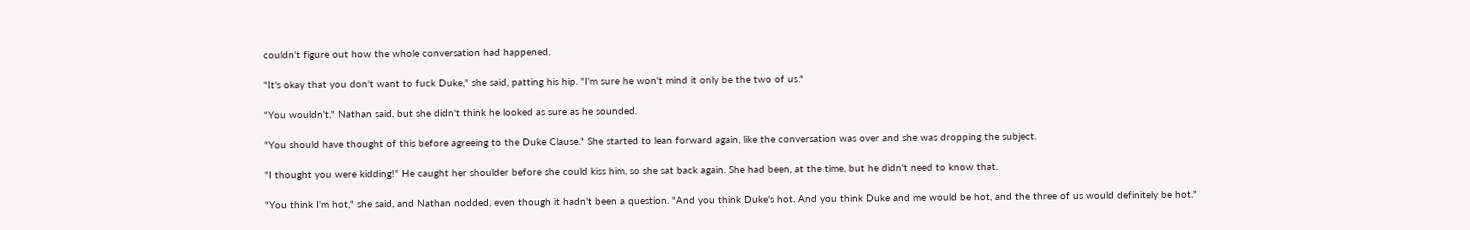couldn't figure out how the whole conversation had happened.

"It's okay that you don't want to fuck Duke," she said, patting his hip. "I'm sure he won't mind it only be the two of us."

"You wouldn't," Nathan said, but she didn't think he looked as sure as he sounded.

"You should have thought of this before agreeing to the Duke Clause." She started to lean forward again, like the conversation was over and she was dropping the subject.

"I thought you were kidding!" He caught her shoulder before she could kiss him, so she sat back again. She had been, at the time, but he didn't need to know that.

"You think I'm hot," she said, and Nathan nodded, even though it hadn't been a question. "And you think Duke's hot. And you think Duke and me would be hot, and the three of us would definitely be hot."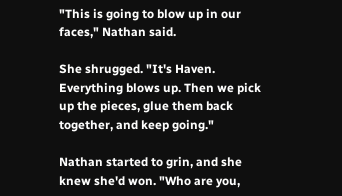"This is going to blow up in our faces," Nathan said.

She shrugged. "It's Haven. Everything blows up. Then we pick up the pieces, glue them back together, and keep going."

Nathan started to grin, and she knew she'd won. "Who are you,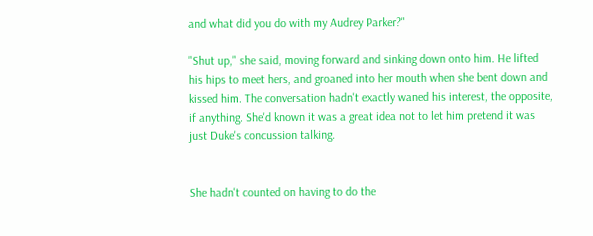and what did you do with my Audrey Parker?"

"Shut up," she said, moving forward and sinking down onto him. He lifted his hips to meet hers, and groaned into her mouth when she bent down and kissed him. The conversation hadn't exactly waned his interest, the opposite, if anything. She'd known it was a great idea not to let him pretend it was just Duke's concussion talking.


She hadn't counted on having to do the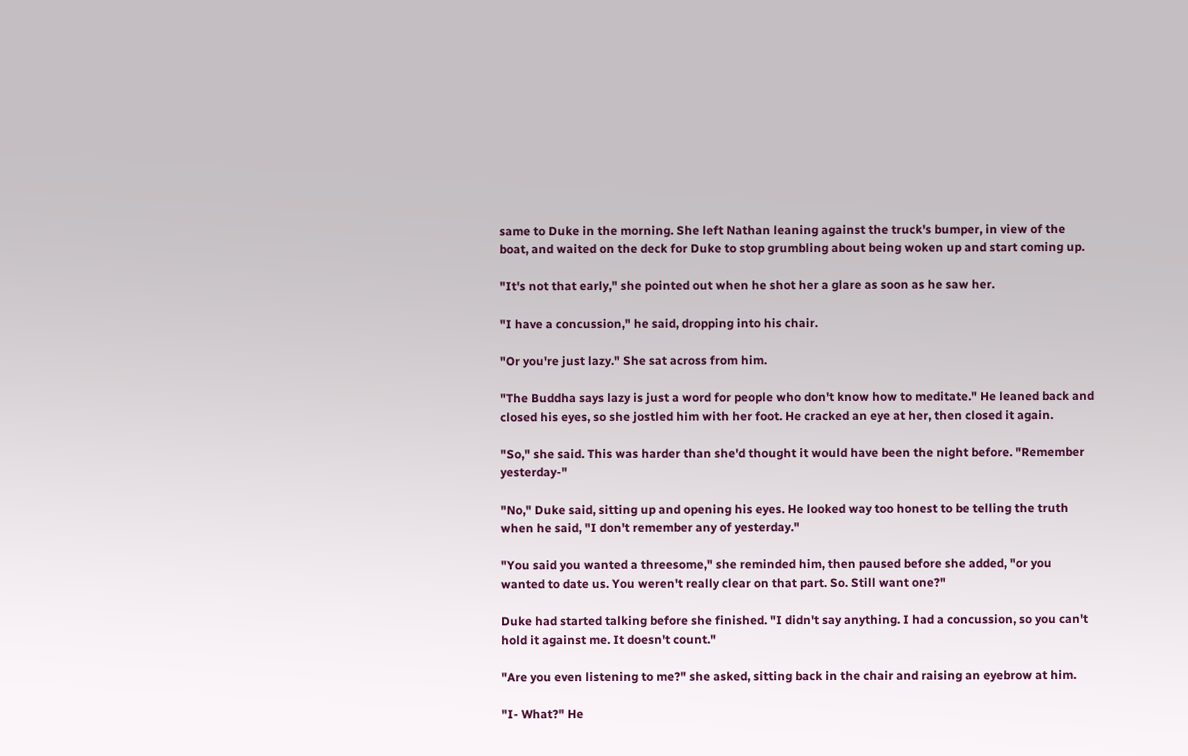same to Duke in the morning. She left Nathan leaning against the truck's bumper, in view of the boat, and waited on the deck for Duke to stop grumbling about being woken up and start coming up.

"It's not that early," she pointed out when he shot her a glare as soon as he saw her.

"I have a concussion," he said, dropping into his chair.

"Or you're just lazy." She sat across from him.

"The Buddha says lazy is just a word for people who don't know how to meditate." He leaned back and closed his eyes, so she jostled him with her foot. He cracked an eye at her, then closed it again.

"So," she said. This was harder than she'd thought it would have been the night before. "Remember yesterday-"

"No," Duke said, sitting up and opening his eyes. He looked way too honest to be telling the truth when he said, "I don't remember any of yesterday."

"You said you wanted a threesome," she reminded him, then paused before she added, "or you wanted to date us. You weren't really clear on that part. So. Still want one?"

Duke had started talking before she finished. "I didn't say anything. I had a concussion, so you can't hold it against me. It doesn't count."

"Are you even listening to me?" she asked, sitting back in the chair and raising an eyebrow at him.

"I- What?" He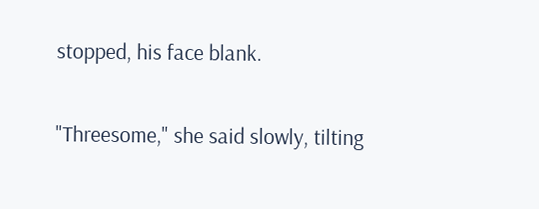stopped, his face blank.

"Threesome," she said slowly, tilting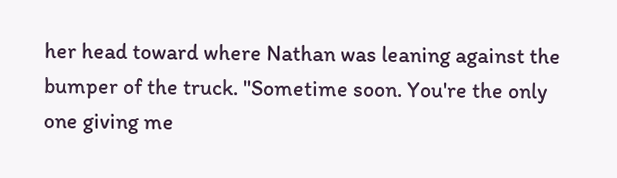her head toward where Nathan was leaning against the bumper of the truck. "Sometime soon. You're the only one giving me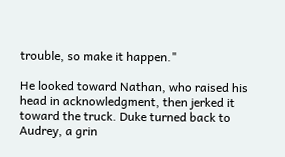trouble, so make it happen."

He looked toward Nathan, who raised his head in acknowledgment, then jerked it toward the truck. Duke turned back to Audrey, a grin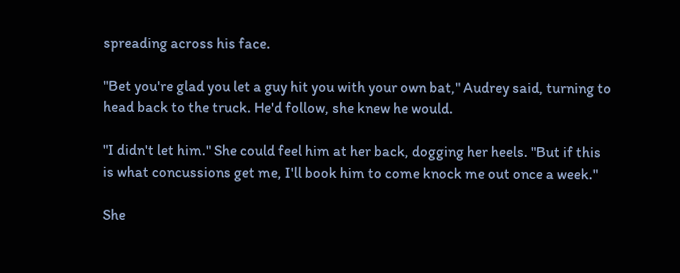spreading across his face.

"Bet you're glad you let a guy hit you with your own bat," Audrey said, turning to head back to the truck. He'd follow, she knew he would.

"I didn't let him." She could feel him at her back, dogging her heels. "But if this is what concussions get me, I'll book him to come knock me out once a week."

She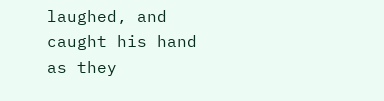laughed, and caught his hand as they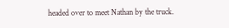headed over to meet Nathan by the truck.